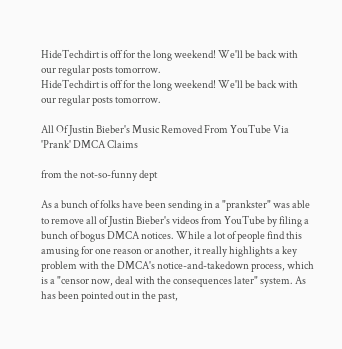HideTechdirt is off for the long weekend! We'll be back with our regular posts tomorrow.
HideTechdirt is off for the long weekend! We'll be back with our regular posts tomorrow.

All Of Justin Bieber's Music Removed From YouTube Via 'Prank' DMCA Claims

from the not-so-funny dept

As a bunch of folks have been sending in a "prankster" was able to remove all of Justin Bieber's videos from YouTube by filing a bunch of bogus DMCA notices. While a lot of people find this amusing for one reason or another, it really highlights a key problem with the DMCA's notice-and-takedown process, which is a "censor now, deal with the consequences later" system. As has been pointed out in the past,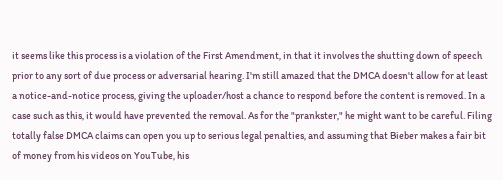it seems like this process is a violation of the First Amendment, in that it involves the shutting down of speech prior to any sort of due process or adversarial hearing. I'm still amazed that the DMCA doesn't allow for at least a notice-and-notice process, giving the uploader/host a chance to respond before the content is removed. In a case such as this, it would have prevented the removal. As for the "prankster," he might want to be careful. Filing totally false DMCA claims can open you up to serious legal penalties, and assuming that Bieber makes a fair bit of money from his videos on YouTube, his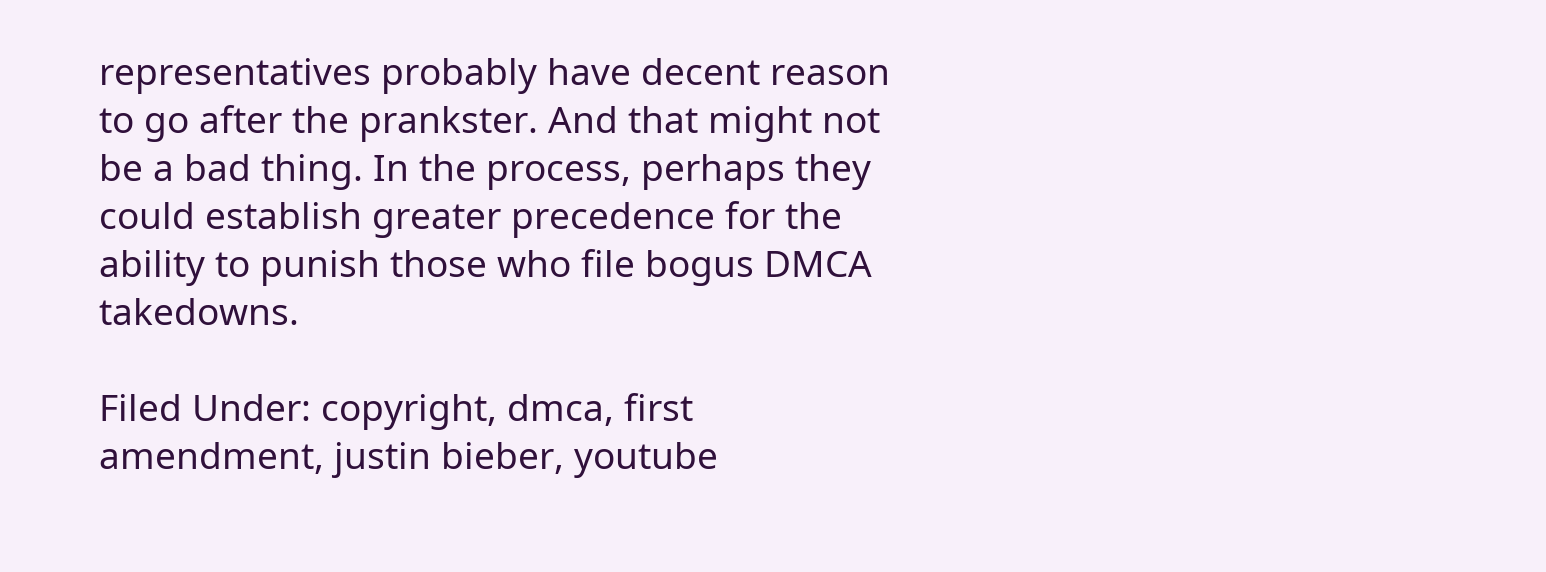representatives probably have decent reason to go after the prankster. And that might not be a bad thing. In the process, perhaps they could establish greater precedence for the ability to punish those who file bogus DMCA takedowns.

Filed Under: copyright, dmca, first amendment, justin bieber, youtube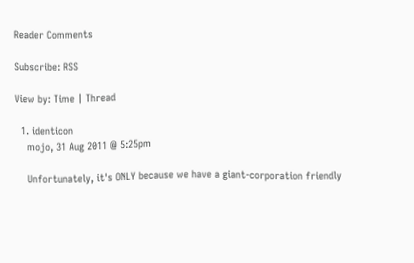Reader Comments

Subscribe: RSS

View by: Time | Thread

  1. identicon
    mojo, 31 Aug 2011 @ 5:25pm

    Unfortunately, it's ONLY because we have a giant-corporation friendly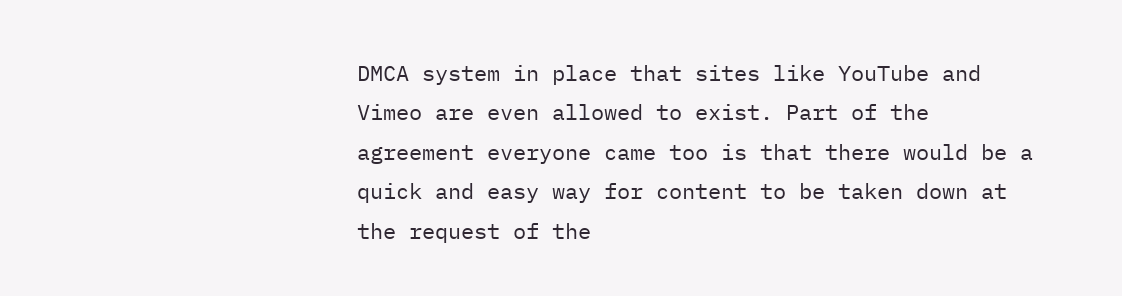DMCA system in place that sites like YouTube and Vimeo are even allowed to exist. Part of the agreement everyone came too is that there would be a quick and easy way for content to be taken down at the request of the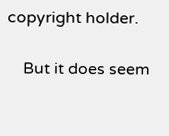copyright holder.

    But it does seem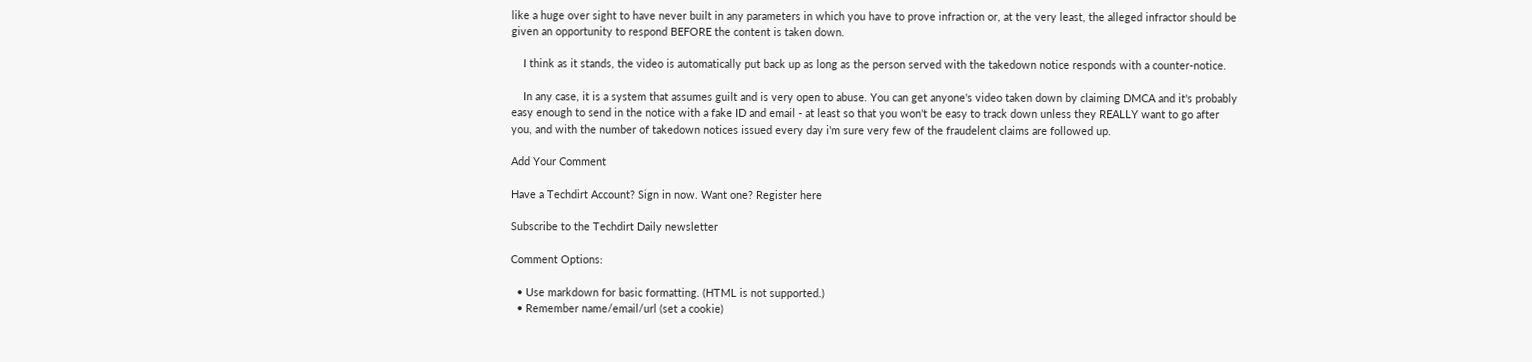like a huge over sight to have never built in any parameters in which you have to prove infraction or, at the very least, the alleged infractor should be given an opportunity to respond BEFORE the content is taken down.

    I think as it stands, the video is automatically put back up as long as the person served with the takedown notice responds with a counter-notice.

    In any case, it is a system that assumes guilt and is very open to abuse. You can get anyone's video taken down by claiming DMCA and it's probably easy enough to send in the notice with a fake ID and email - at least so that you won't be easy to track down unless they REALLY want to go after you, and with the number of takedown notices issued every day i'm sure very few of the fraudelent claims are followed up.

Add Your Comment

Have a Techdirt Account? Sign in now. Want one? Register here

Subscribe to the Techdirt Daily newsletter

Comment Options:

  • Use markdown for basic formatting. (HTML is not supported.)
  • Remember name/email/url (set a cookie)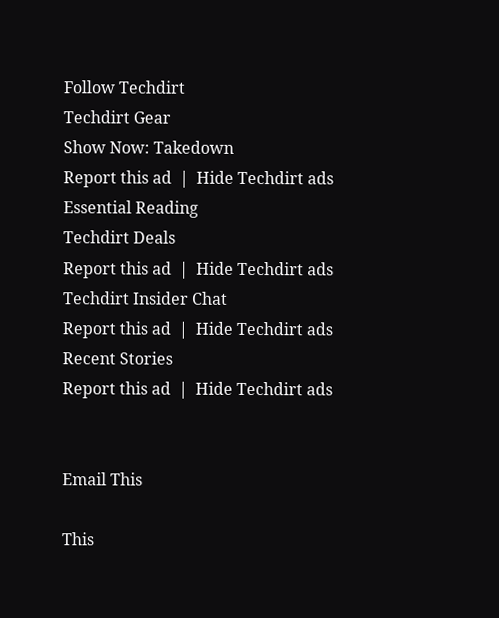Follow Techdirt
Techdirt Gear
Show Now: Takedown
Report this ad  |  Hide Techdirt ads
Essential Reading
Techdirt Deals
Report this ad  |  Hide Techdirt ads
Techdirt Insider Chat
Report this ad  |  Hide Techdirt ads
Recent Stories
Report this ad  |  Hide Techdirt ads


Email This

This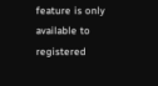feature is only available to registered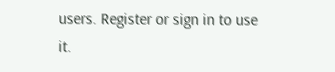users. Register or sign in to use it.